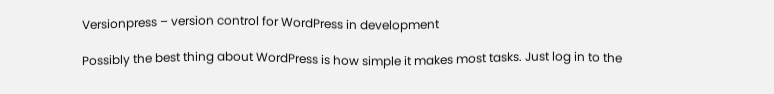Versionpress – version control for WordPress in development

Possibly the best thing about WordPress is how simple it makes most tasks. Just log in to the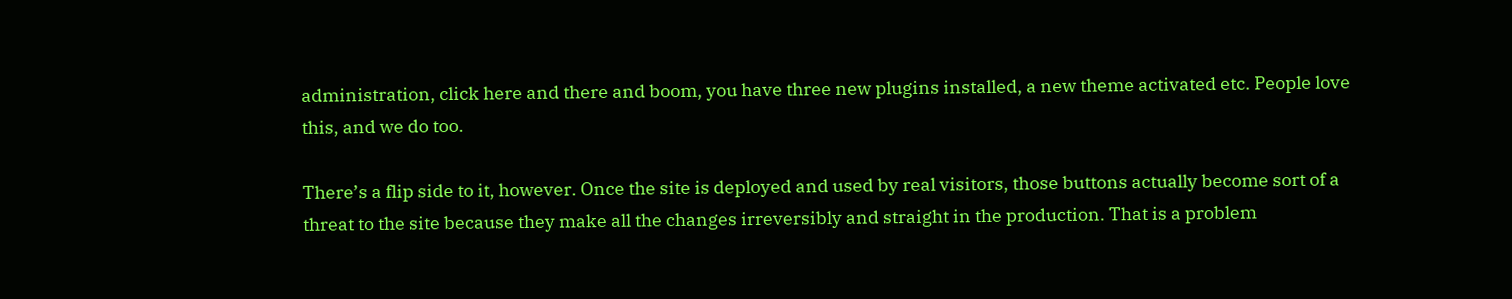administration, click here and there and boom, you have three new plugins installed, a new theme activated etc. People love this, and we do too.

There’s a flip side to it, however. Once the site is deployed and used by real visitors, those buttons actually become sort of a threat to the site because they make all the changes irreversibly and straight in the production. That is a problem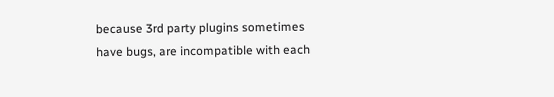because 3rd party plugins sometimes have bugs, are incompatible with each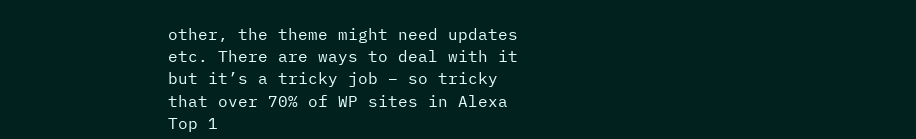other, the theme might need updates etc. There are ways to deal with it but it’s a tricky job – so tricky that over 70% of WP sites in Alexa Top 1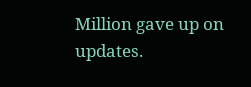Million gave up on updates.